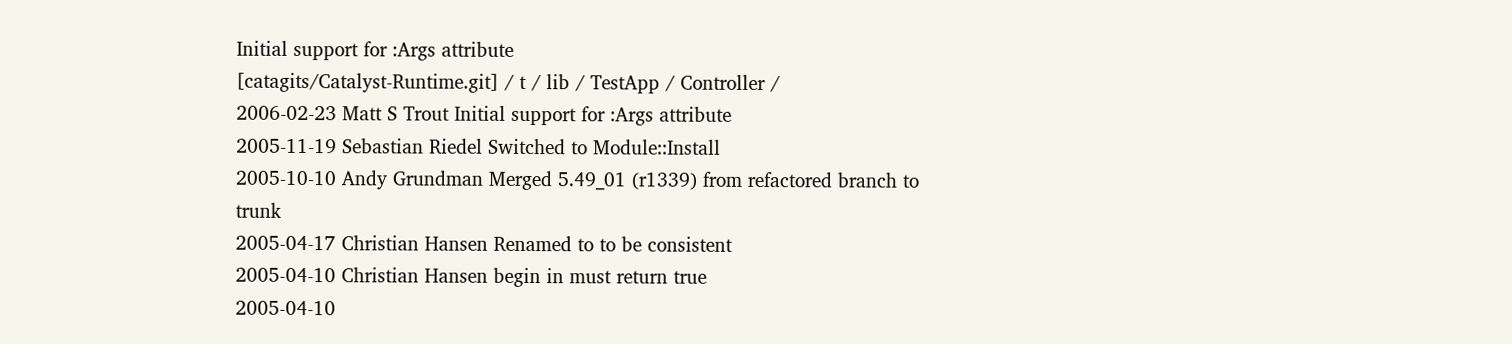Initial support for :Args attribute
[catagits/Catalyst-Runtime.git] / t / lib / TestApp / Controller /
2006-02-23 Matt S Trout Initial support for :Args attribute
2005-11-19 Sebastian Riedel Switched to Module::Install
2005-10-10 Andy Grundman Merged 5.49_01 (r1339) from refactored branch to trunk
2005-04-17 Christian Hansen Renamed to to be consistent
2005-04-10 Christian Hansen begin in must return true
2005-04-10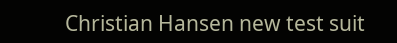Christian Hansen new test suit